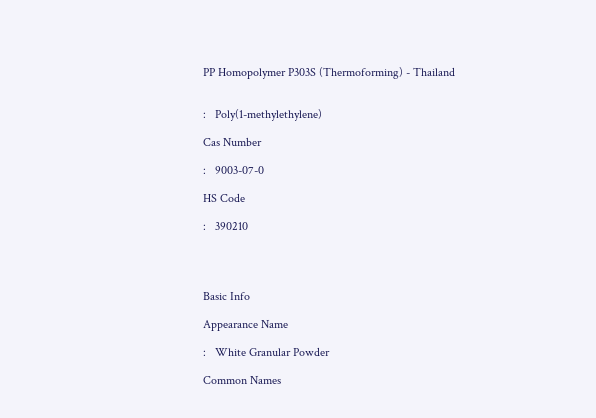PP Homopolymer P303S (Thermoforming) - Thailand


:   Poly(1-methylethylene)

Cas Number

:   9003-07-0

HS Code

:   390210




Basic Info

Appearance Name

:   White Granular Powder

Common Names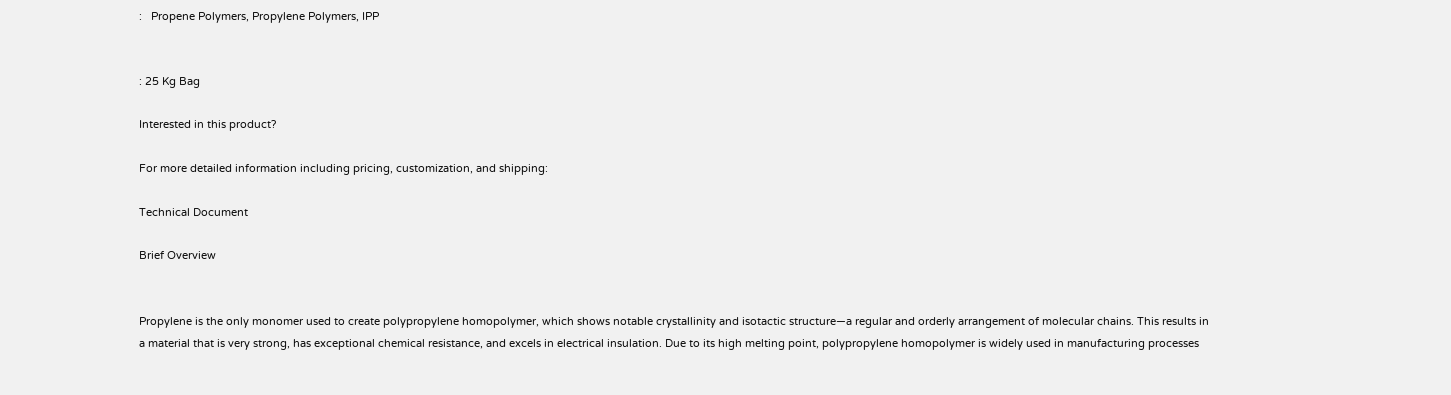:   Propene Polymers, Propylene Polymers, IPP


: 25 Kg Bag

Interested in this product?

For more detailed information including pricing, customization, and shipping:

Technical Document

Brief Overview


Propylene is the only monomer used to create polypropylene homopolymer, which shows notable crystallinity and isotactic structure—a regular and orderly arrangement of molecular chains. This results in a material that is very strong, has exceptional chemical resistance, and excels in electrical insulation. Due to its high melting point, polypropylene homopolymer is widely used in manufacturing processes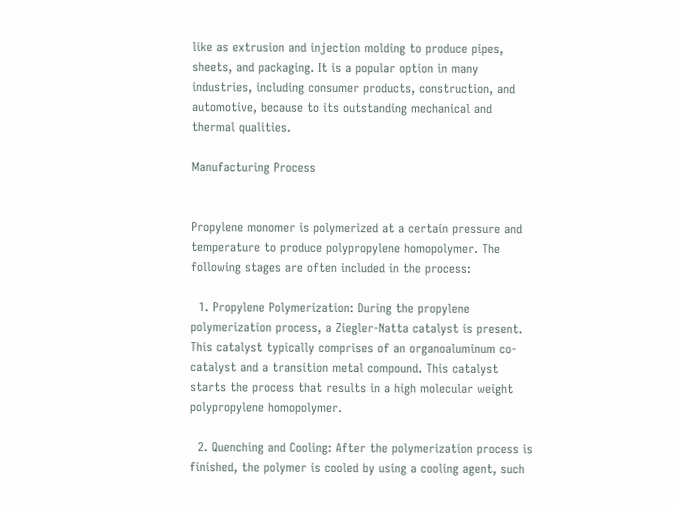like as extrusion and injection molding to produce pipes, sheets, and packaging. It is a popular option in many industries, including consumer products, construction, and automotive, because to its outstanding mechanical and thermal qualities.

Manufacturing Process


Propylene monomer is polymerized at a certain pressure and temperature to produce polypropylene homopolymer. The following stages are often included in the process:

  1. Propylene Polymerization: During the propylene polymerization process, a Ziegler-Natta catalyst is present. This catalyst typically comprises of an organoaluminum co-catalyst and a transition metal compound. This catalyst starts the process that results in a high molecular weight polypropylene homopolymer.

  2. Quenching and Cooling: After the polymerization process is finished, the polymer is cooled by using a cooling agent, such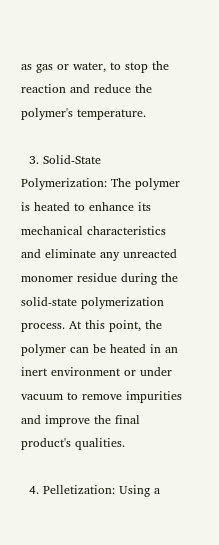as gas or water, to stop the reaction and reduce the polymer's temperature.

  3. Solid-State Polymerization: The polymer is heated to enhance its mechanical characteristics and eliminate any unreacted monomer residue during the solid-state polymerization process. At this point, the polymer can be heated in an inert environment or under vacuum to remove impurities and improve the final product's qualities.

  4. Pelletization: Using a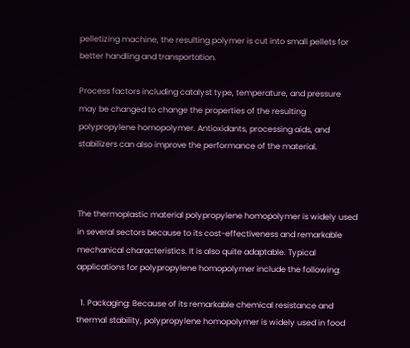pelletizing machine, the resulting polymer is cut into small pellets for better handling and transportation.

Process factors including catalyst type, temperature, and pressure may be changed to change the properties of the resulting polypropylene homopolymer. Antioxidants, processing aids, and stabilizers can also improve the performance of the material.



The thermoplastic material polypropylene homopolymer is widely used in several sectors because to its cost-effectiveness and remarkable mechanical characteristics. It is also quite adaptable. Typical applications for polypropylene homopolymer include the following:

  1. Packaging: Because of its remarkable chemical resistance and thermal stability, polypropylene homopolymer is widely used in food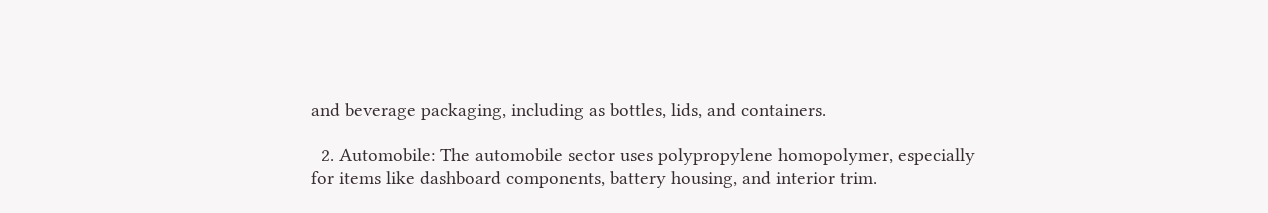and beverage packaging, including as bottles, lids, and containers.

  2. Automobile: The automobile sector uses polypropylene homopolymer, especially for items like dashboard components, battery housing, and interior trim.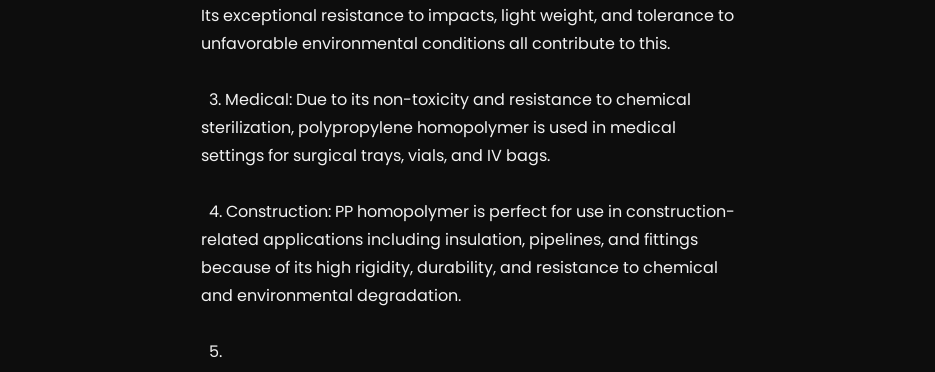Its exceptional resistance to impacts, light weight, and tolerance to unfavorable environmental conditions all contribute to this.

  3. Medical: Due to its non-toxicity and resistance to chemical sterilization, polypropylene homopolymer is used in medical settings for surgical trays, vials, and IV bags.

  4. Construction: PP homopolymer is perfect for use in construction-related applications including insulation, pipelines, and fittings because of its high rigidity, durability, and resistance to chemical and environmental degradation.

  5.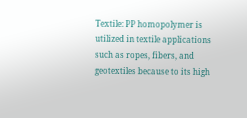Textile: PP homopolymer is utilized in textile applications such as ropes, fibers, and geotextiles because to its high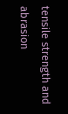tensile strength and abrasion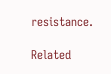resistance.

Related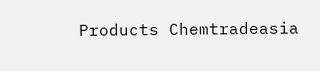Products Chemtradeasia